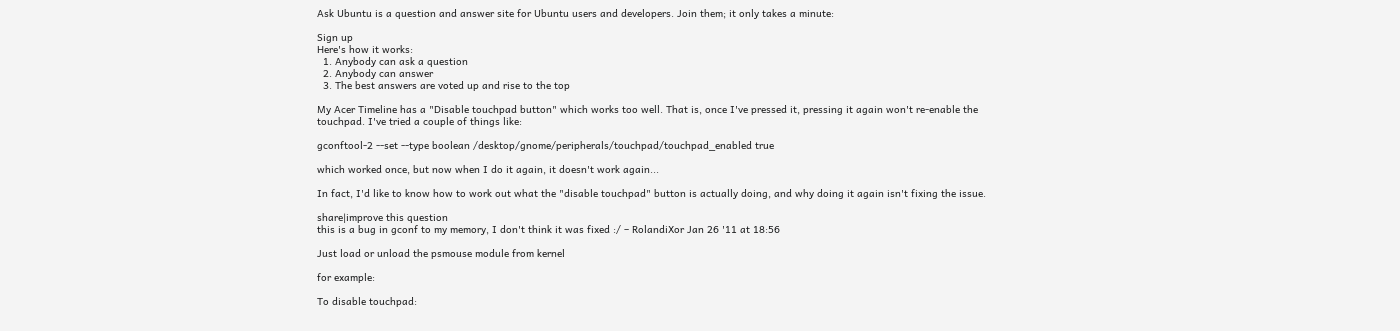Ask Ubuntu is a question and answer site for Ubuntu users and developers. Join them; it only takes a minute:

Sign up
Here's how it works:
  1. Anybody can ask a question
  2. Anybody can answer
  3. The best answers are voted up and rise to the top

My Acer Timeline has a "Disable touchpad button" which works too well. That is, once I've pressed it, pressing it again won't re-enable the touchpad. I've tried a couple of things like:

gconftool-2 --set --type boolean /desktop/gnome/peripherals/touchpad/touchpad_enabled true

which worked once, but now when I do it again, it doesn't work again...

In fact, I'd like to know how to work out what the "disable touchpad" button is actually doing, and why doing it again isn't fixing the issue.

share|improve this question
this is a bug in gconf to my memory, I don't think it was fixed :/ – RolandiXor Jan 26 '11 at 18:56

Just load or unload the psmouse module from kernel

for example:

To disable touchpad: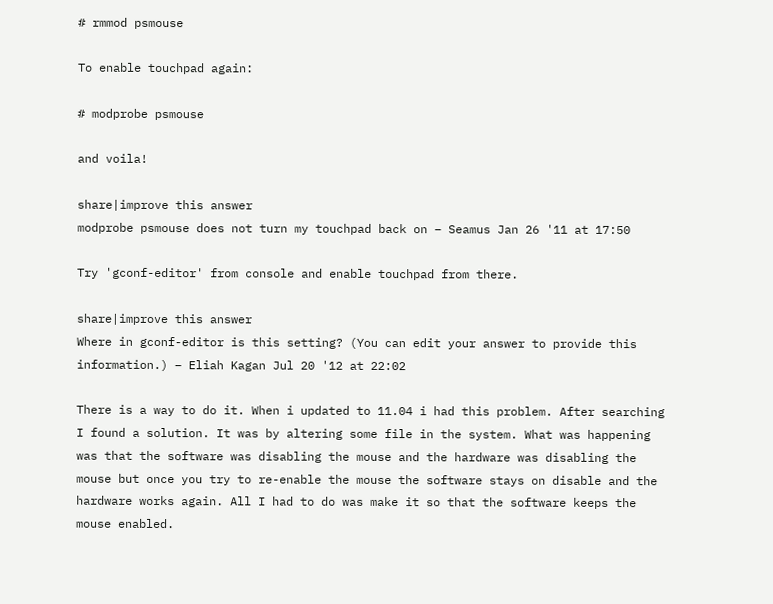# rmmod psmouse

To enable touchpad again:

# modprobe psmouse

and voila!

share|improve this answer
modprobe psmouse does not turn my touchpad back on – Seamus Jan 26 '11 at 17:50

Try 'gconf-editor' from console and enable touchpad from there.

share|improve this answer
Where in gconf-editor is this setting? (You can edit your answer to provide this information.) – Eliah Kagan Jul 20 '12 at 22:02

There is a way to do it. When i updated to 11.04 i had this problem. After searching I found a solution. It was by altering some file in the system. What was happening was that the software was disabling the mouse and the hardware was disabling the mouse but once you try to re-enable the mouse the software stays on disable and the hardware works again. All I had to do was make it so that the software keeps the mouse enabled.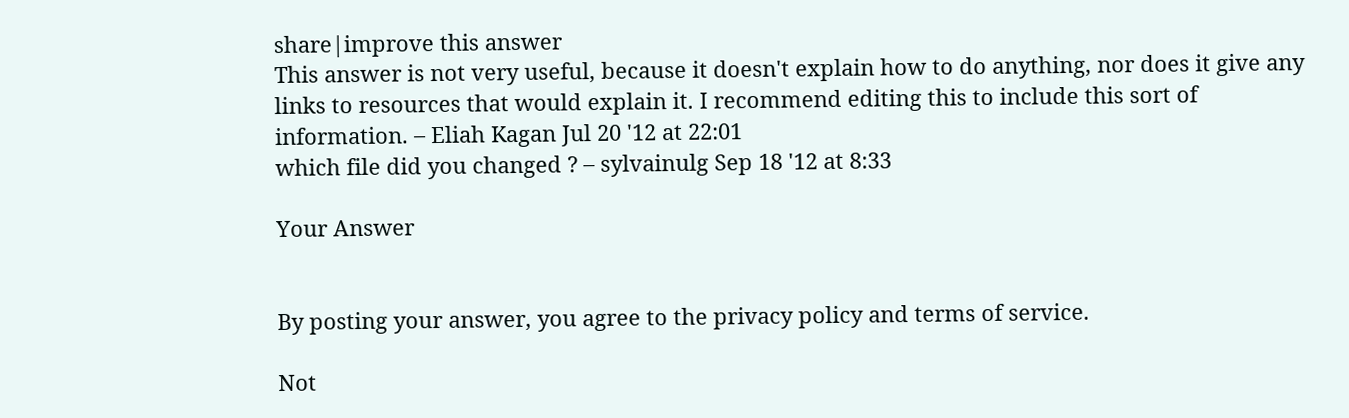share|improve this answer
This answer is not very useful, because it doesn't explain how to do anything, nor does it give any links to resources that would explain it. I recommend editing this to include this sort of information. – Eliah Kagan Jul 20 '12 at 22:01
which file did you changed ? – sylvainulg Sep 18 '12 at 8:33

Your Answer


By posting your answer, you agree to the privacy policy and terms of service.

Not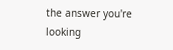the answer you're looking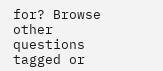for? Browse other questions tagged or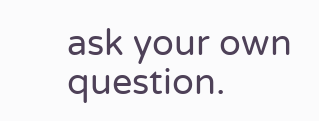ask your own question.